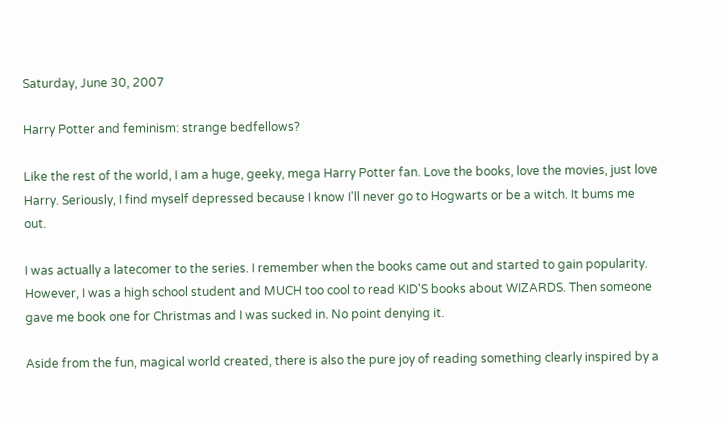Saturday, June 30, 2007

Harry Potter and feminism: strange bedfellows?

Like the rest of the world, I am a huge, geeky, mega Harry Potter fan. Love the books, love the movies, just love Harry. Seriously, I find myself depressed because I know I'll never go to Hogwarts or be a witch. It bums me out.

I was actually a latecomer to the series. I remember when the books came out and started to gain popularity. However, I was a high school student and MUCH too cool to read KID'S books about WIZARDS. Then someone gave me book one for Christmas and I was sucked in. No point denying it.

Aside from the fun, magical world created, there is also the pure joy of reading something clearly inspired by a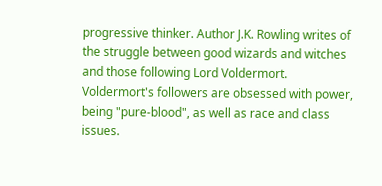progressive thinker. Author J.K. Rowling writes of the struggle between good wizards and witches and those following Lord Voldermort. Voldermort's followers are obsessed with power, being "pure-blood", as well as race and class issues.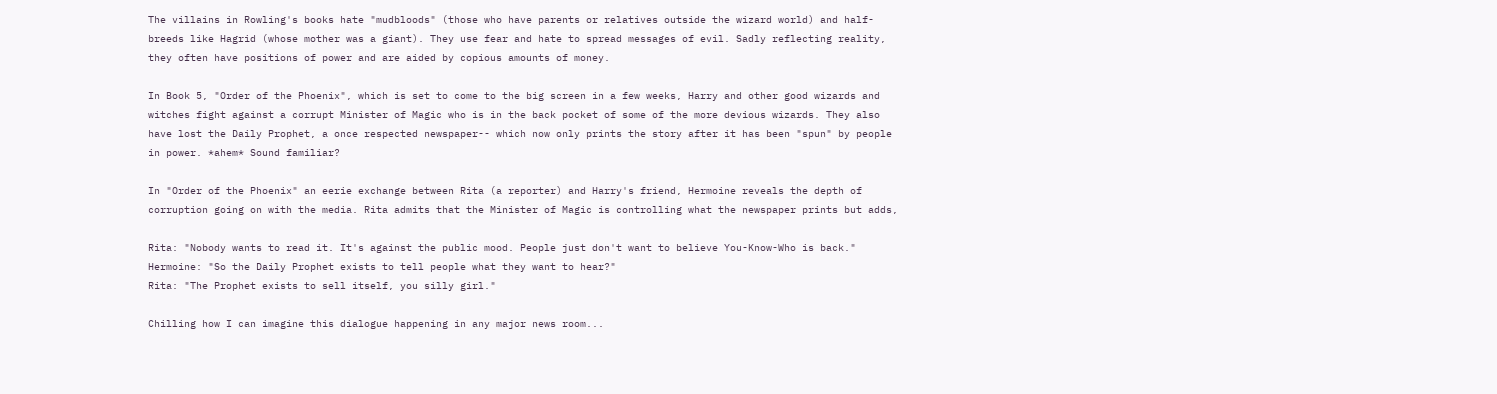The villains in Rowling's books hate "mudbloods" (those who have parents or relatives outside the wizard world) and half-breeds like Hagrid (whose mother was a giant). They use fear and hate to spread messages of evil. Sadly reflecting reality, they often have positions of power and are aided by copious amounts of money.

In Book 5, "Order of the Phoenix", which is set to come to the big screen in a few weeks, Harry and other good wizards and witches fight against a corrupt Minister of Magic who is in the back pocket of some of the more devious wizards. They also have lost the Daily Prophet, a once respected newspaper-- which now only prints the story after it has been "spun" by people in power. *ahem* Sound familiar?

In "Order of the Phoenix" an eerie exchange between Rita (a reporter) and Harry's friend, Hermoine reveals the depth of corruption going on with the media. Rita admits that the Minister of Magic is controlling what the newspaper prints but adds,

Rita: "Nobody wants to read it. It's against the public mood. People just don't want to believe You-Know-Who is back."
Hermoine: "So the Daily Prophet exists to tell people what they want to hear?"
Rita: "The Prophet exists to sell itself, you silly girl."

Chilling how I can imagine this dialogue happening in any major news room...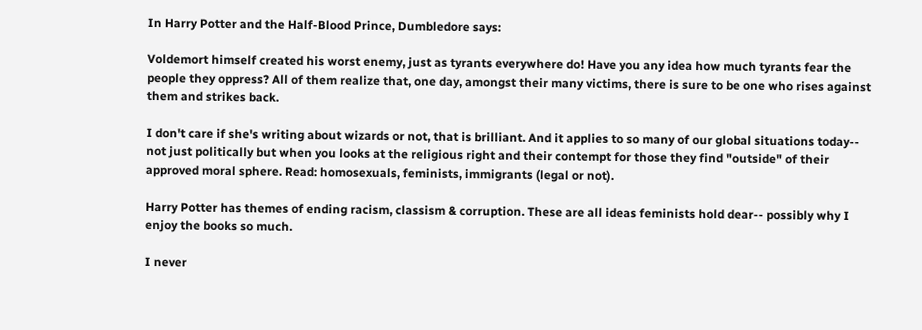In Harry Potter and the Half-Blood Prince, Dumbledore says:

Voldemort himself created his worst enemy, just as tyrants everywhere do! Have you any idea how much tyrants fear the people they oppress? All of them realize that, one day, amongst their many victims, there is sure to be one who rises against them and strikes back.

I don't care if she's writing about wizards or not, that is brilliant. And it applies to so many of our global situations today-- not just politically but when you looks at the religious right and their contempt for those they find "outside" of their approved moral sphere. Read: homosexuals, feminists, immigrants (legal or not).

Harry Potter has themes of ending racism, classism & corruption. These are all ideas feminists hold dear-- possibly why I enjoy the books so much.

I never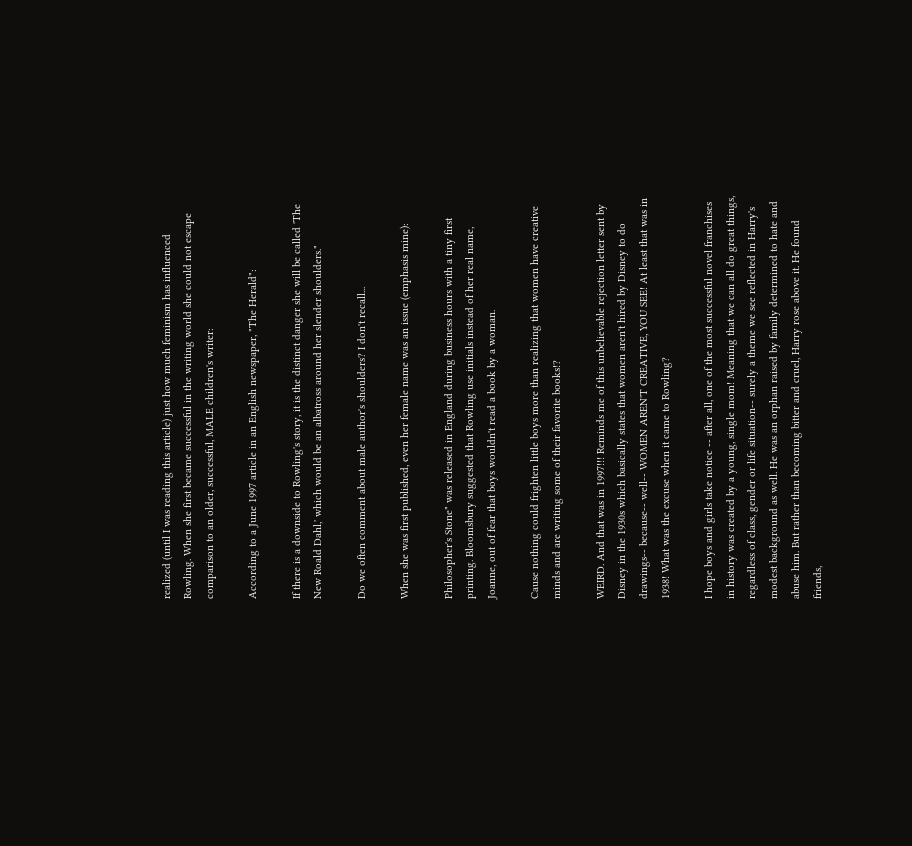realized (until I was reading this article) just how much feminism has influenced Rowling. When she first became successful in the writing world she could not escape comparison to an older, successful, MALE children's writer:

According to a June 1997 article in an English newspaper, "The Herald":

If there is a downside to Rowling's story, it is the distinct danger she will be called 'The New Roald Dahl,' which would be an albatross around her slender shoulders."

Do we often comment about male author's shoulders? I don't recall...

When she was first published, even her female name was an issue (emphasis mine):

Philosopher's Stone" was released in England during business hours with a tiny first printing. Bloomsbury suggested that Rowling use initials instead of her real name, Joanne, out of fear that boys wouldn't read a book by a woman.

Cause nothing could frighten little boys more than realizing that women have creative minds and are writing some of their favorite books!?

WEIRD. And that was in 1997!!! Reminds me of this unbelievable rejection letter sent by Disney in the 1930s which basically states that women aren't hired by Disney to do drawings-- because-- well-- WOMEN AREN'T CREATIVE, YOU SEE! At least that was in 1938! What was the excuse when it came to Rowling?

I hope boys and girls take notice -- after all, one of the most successful novel franchises in history was created by a young, single mom! Meaning that we can all do great things, regardless of class, gender or life situation-- surely a theme we see reflected in Harry's modest background as well. He was an orphan raised by family determined to hate and abuse him. But rather than becoming bitter and cruel, Harry rose above it. He found friends,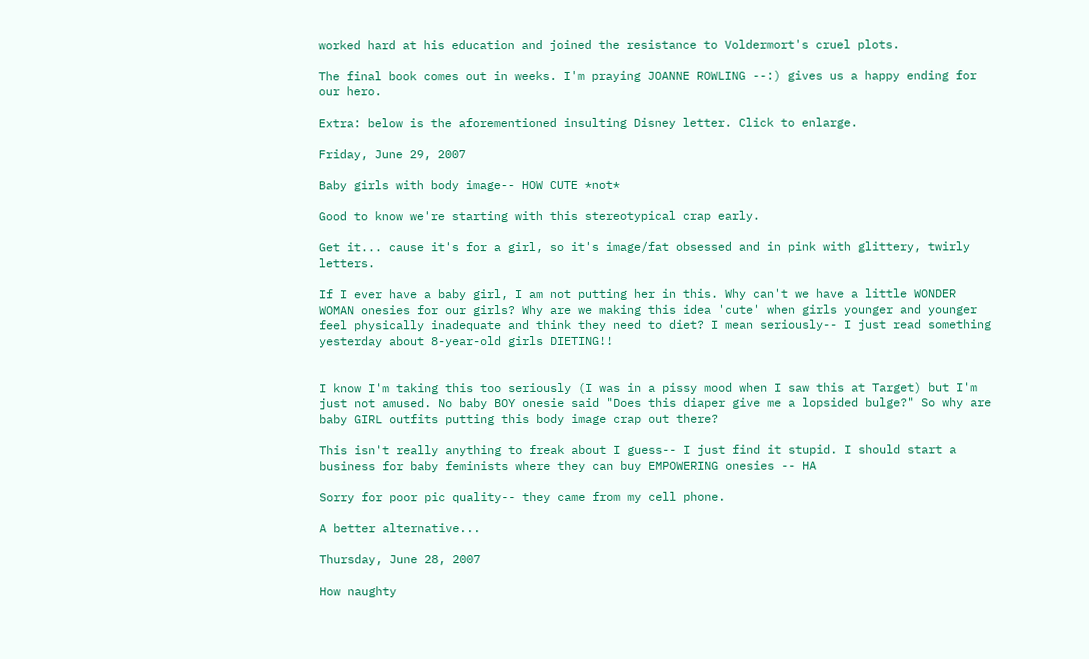worked hard at his education and joined the resistance to Voldermort's cruel plots.

The final book comes out in weeks. I'm praying JOANNE ROWLING --:) gives us a happy ending for our hero.

Extra: below is the aforementioned insulting Disney letter. Click to enlarge.

Friday, June 29, 2007

Baby girls with body image-- HOW CUTE *not*

Good to know we're starting with this stereotypical crap early.

Get it... cause it's for a girl, so it's image/fat obsessed and in pink with glittery, twirly letters.

If I ever have a baby girl, I am not putting her in this. Why can't we have a little WONDER WOMAN onesies for our girls? Why are we making this idea 'cute' when girls younger and younger feel physically inadequate and think they need to diet? I mean seriously-- I just read something yesterday about 8-year-old girls DIETING!!


I know I'm taking this too seriously (I was in a pissy mood when I saw this at Target) but I'm just not amused. No baby BOY onesie said "Does this diaper give me a lopsided bulge?" So why are baby GIRL outfits putting this body image crap out there?

This isn't really anything to freak about I guess-- I just find it stupid. I should start a business for baby feminists where they can buy EMPOWERING onesies -- HA

Sorry for poor pic quality-- they came from my cell phone.

A better alternative...

Thursday, June 28, 2007

How naughty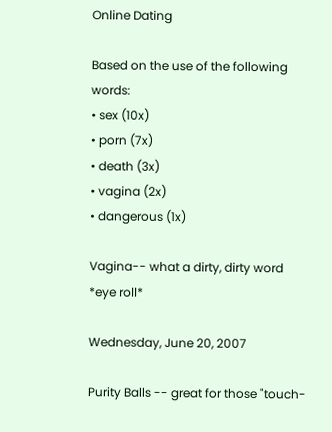Online Dating

Based on the use of the following words:
• sex (10x)
• porn (7x)
• death (3x)
• vagina (2x)
• dangerous (1x)

Vagina-- what a dirty, dirty word *eye roll*

Wednesday, June 20, 2007

Purity Balls -- great for those "touch-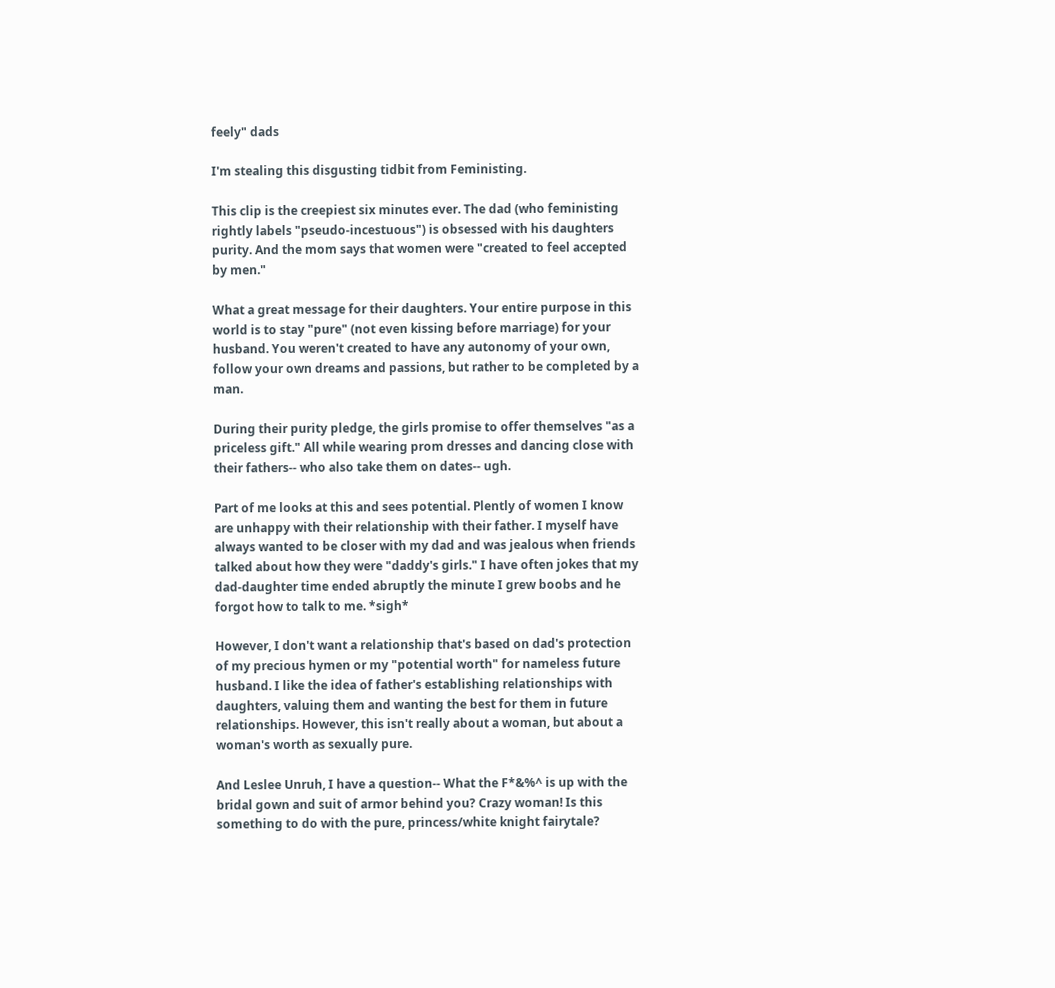feely" dads

I'm stealing this disgusting tidbit from Feministing.

This clip is the creepiest six minutes ever. The dad (who feministing rightly labels "pseudo-incestuous") is obsessed with his daughters purity. And the mom says that women were "created to feel accepted by men."

What a great message for their daughters. Your entire purpose in this world is to stay "pure" (not even kissing before marriage) for your husband. You weren't created to have any autonomy of your own, follow your own dreams and passions, but rather to be completed by a man.

During their purity pledge, the girls promise to offer themselves "as a priceless gift." All while wearing prom dresses and dancing close with their fathers-- who also take them on dates-- ugh.

Part of me looks at this and sees potential. Plently of women I know are unhappy with their relationship with their father. I myself have always wanted to be closer with my dad and was jealous when friends talked about how they were "daddy's girls." I have often jokes that my dad-daughter time ended abruptly the minute I grew boobs and he forgot how to talk to me. *sigh*

However, I don't want a relationship that's based on dad's protection of my precious hymen or my "potential worth" for nameless future husband. I like the idea of father's establishing relationships with daughters, valuing them and wanting the best for them in future relationships. However, this isn't really about a woman, but about a woman's worth as sexually pure.

And Leslee Unruh, I have a question-- What the F*&%^ is up with the bridal gown and suit of armor behind you? Crazy woman! Is this something to do with the pure, princess/white knight fairytale?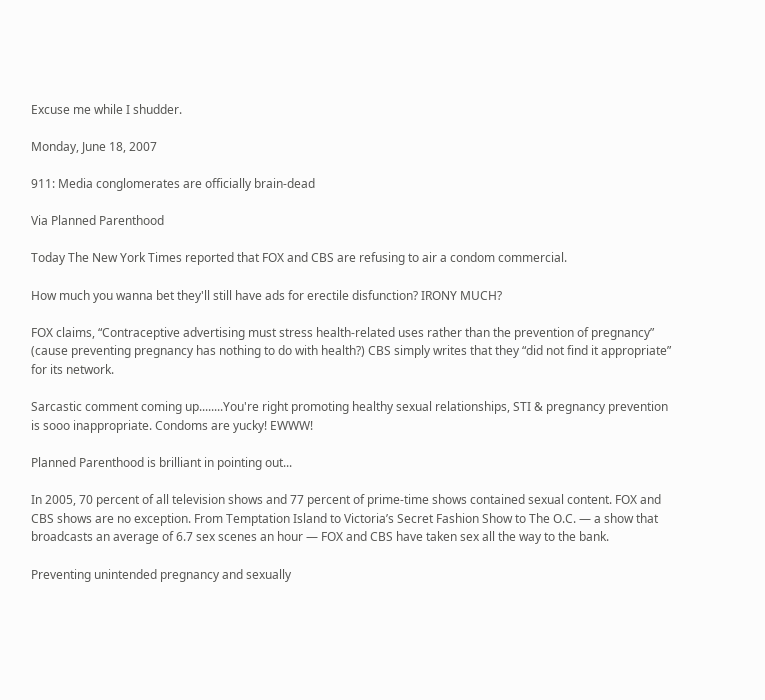Excuse me while I shudder.

Monday, June 18, 2007

911: Media conglomerates are officially brain-dead

Via Planned Parenthood

Today The New York Times reported that FOX and CBS are refusing to air a condom commercial.

How much you wanna bet they'll still have ads for erectile disfunction? IRONY MUCH?

FOX claims, “Contraceptive advertising must stress health-related uses rather than the prevention of pregnancy” (cause preventing pregnancy has nothing to do with health?) CBS simply writes that they “did not find it appropriate” for its network.

Sarcastic comment coming up........You're right promoting healthy sexual relationships, STI & pregnancy prevention is sooo inappropriate. Condoms are yucky! EWWW!

Planned Parenthood is brilliant in pointing out...

In 2005, 70 percent of all television shows and 77 percent of prime-time shows contained sexual content. FOX and CBS shows are no exception. From Temptation Island to Victoria’s Secret Fashion Show to The O.C. — a show that broadcasts an average of 6.7 sex scenes an hour — FOX and CBS have taken sex all the way to the bank.

Preventing unintended pregnancy and sexually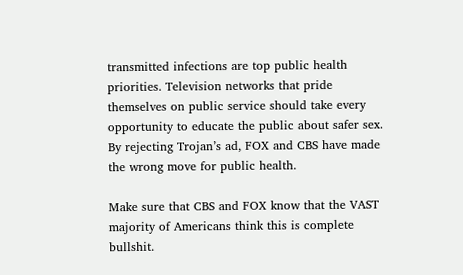transmitted infections are top public health priorities. Television networks that pride themselves on public service should take every opportunity to educate the public about safer sex. By rejecting Trojan’s ad, FOX and CBS have made the wrong move for public health.

Make sure that CBS and FOX know that the VAST majority of Americans think this is complete bullshit.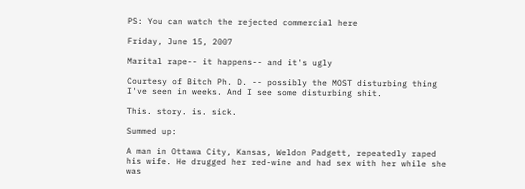PS: You can watch the rejected commercial here

Friday, June 15, 2007

Marital rape-- it happens-- and it's ugly

Courtesy of Bitch Ph. D. -- possibly the MOST disturbing thing I've seen in weeks. And I see some disturbing shit.

This. story. is. sick.

Summed up:

A man in Ottawa City, Kansas, Weldon Padgett, repeatedly raped his wife. He drugged her red-wine and had sex with her while she was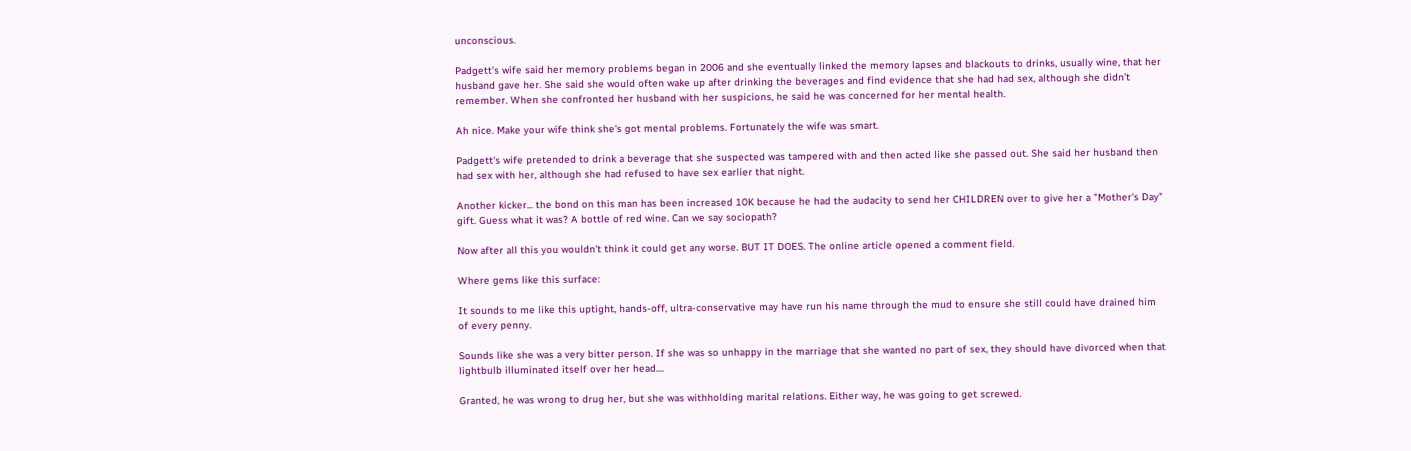unconscious.

Padgett’s wife said her memory problems began in 2006 and she eventually linked the memory lapses and blackouts to drinks, usually wine, that her husband gave her. She said she would often wake up after drinking the beverages and find evidence that she had had sex, although she didn’t remember. When she confronted her husband with her suspicions, he said he was concerned for her mental health.

Ah nice. Make your wife think she's got mental problems. Fortunately the wife was smart.

Padgett's wife pretended to drink a beverage that she suspected was tampered with and then acted like she passed out. She said her husband then had sex with her, although she had refused to have sex earlier that night.

Another kicker... the bond on this man has been increased 10K because he had the audacity to send her CHILDREN over to give her a "Mother's Day" gift. Guess what it was? A bottle of red wine. Can we say sociopath?

Now after all this you wouldn't think it could get any worse. BUT IT DOES. The online article opened a comment field.

Where gems like this surface:

It sounds to me like this uptight, hands-off, ultra-conservative may have run his name through the mud to ensure she still could have drained him of every penny.

Sounds like she was a very bitter person. If she was so unhappy in the marriage that she wanted no part of sex, they should have divorced when that lightbulb illuminated itself over her head....

Granted, he was wrong to drug her, but she was withholding marital relations. Either way, he was going to get screwed.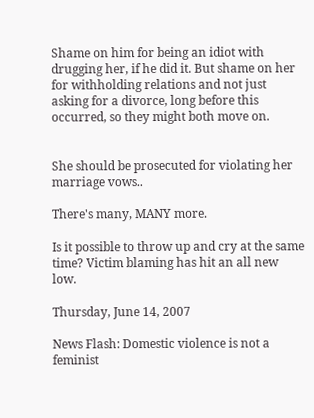Shame on him for being an idiot with drugging her, if he did it. But shame on her for withholding relations and not just asking for a divorce, long before this occurred, so they might both move on.


She should be prosecuted for violating her marriage vows..

There's many, MANY more.

Is it possible to throw up and cry at the same time? Victim blaming has hit an all new low.

Thursday, June 14, 2007

News Flash: Domestic violence is not a feminist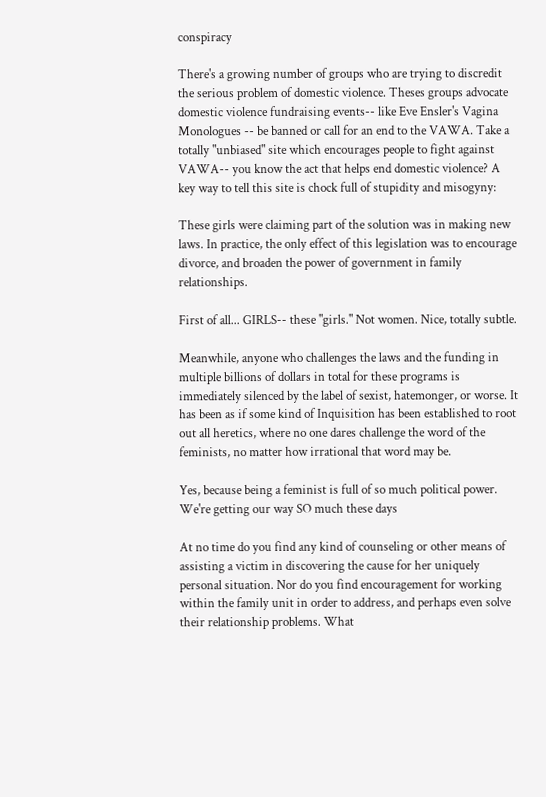conspiracy

There's a growing number of groups who are trying to discredit the serious problem of domestic violence. Theses groups advocate domestic violence fundraising events-- like Eve Ensler's Vagina Monologues -- be banned or call for an end to the VAWA. Take a totally "unbiased" site which encourages people to fight against VAWA-- you know the act that helps end domestic violence? A key way to tell this site is chock full of stupidity and misogyny:

These girls were claiming part of the solution was in making new laws. In practice, the only effect of this legislation was to encourage divorce, and broaden the power of government in family relationships.

First of all... GIRLS-- these "girls." Not women. Nice, totally subtle.

Meanwhile, anyone who challenges the laws and the funding in multiple billions of dollars in total for these programs is immediately silenced by the label of sexist, hatemonger, or worse. It has been as if some kind of Inquisition has been established to root out all heretics, where no one dares challenge the word of the feminists, no matter how irrational that word may be.

Yes, because being a feminist is full of so much political power. We're getting our way SO much these days

At no time do you find any kind of counseling or other means of assisting a victim in discovering the cause for her uniquely personal situation. Nor do you find encouragement for working within the family unit in order to address, and perhaps even solve their relationship problems. What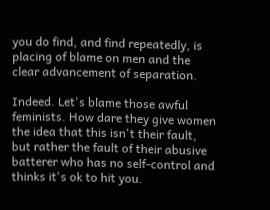you do find, and find repeatedly, is placing of blame on men and the clear advancement of separation.

Indeed. Let's blame those awful feminists. How dare they give women the idea that this isn't their fault, but rather the fault of their abusive batterer who has no self-control and thinks it's ok to hit you.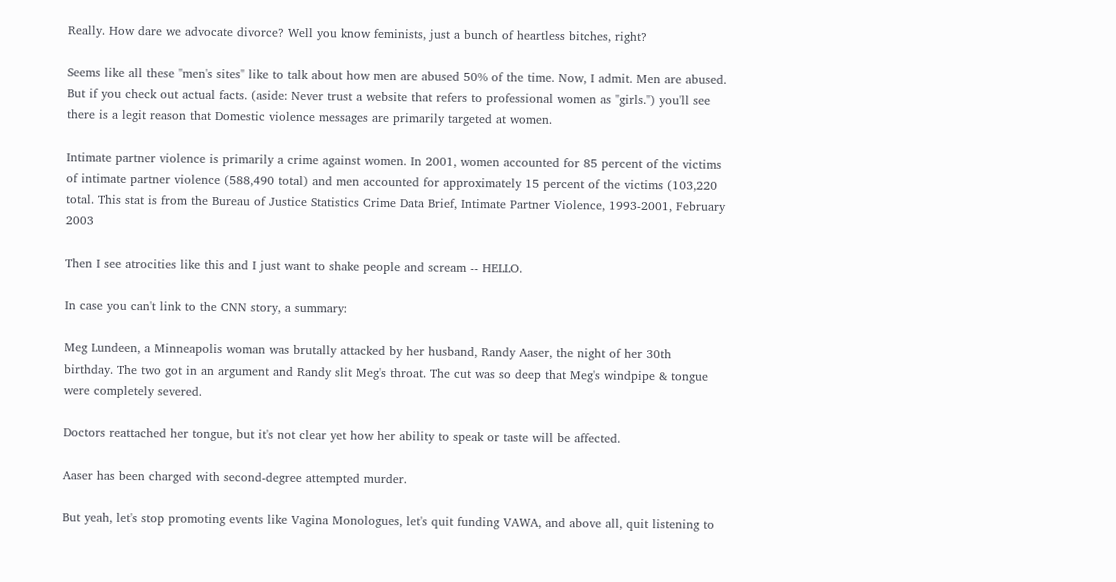Really. How dare we advocate divorce? Well you know feminists, just a bunch of heartless bitches, right?

Seems like all these "men's sites" like to talk about how men are abused 50% of the time. Now, I admit. Men are abused. But if you check out actual facts. (aside: Never trust a website that refers to professional women as "girls.") you'll see there is a legit reason that Domestic violence messages are primarily targeted at women.

Intimate partner violence is primarily a crime against women. In 2001, women accounted for 85 percent of the victims of intimate partner violence (588,490 total) and men accounted for approximately 15 percent of the victims (103,220 total. This stat is from the Bureau of Justice Statistics Crime Data Brief, Intimate Partner Violence, 1993-2001, February 2003

Then I see atrocities like this and I just want to shake people and scream -- HELLO.

In case you can't link to the CNN story, a summary:

Meg Lundeen, a Minneapolis woman was brutally attacked by her husband, Randy Aaser, the night of her 30th birthday. The two got in an argument and Randy slit Meg's throat. The cut was so deep that Meg's windpipe & tongue were completely severed.

Doctors reattached her tongue, but it's not clear yet how her ability to speak or taste will be affected.

Aaser has been charged with second-degree attempted murder.

But yeah, let's stop promoting events like Vagina Monologues, let's quit funding VAWA, and above all, quit listening to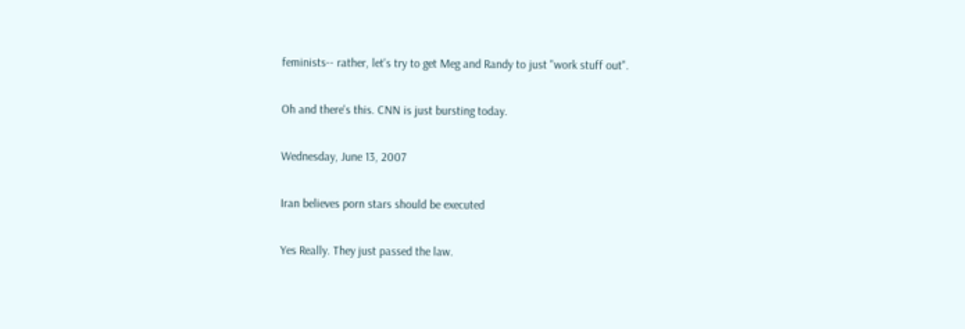feminists-- rather, let's try to get Meg and Randy to just "work stuff out".

Oh and there's this. CNN is just bursting today.

Wednesday, June 13, 2007

Iran believes porn stars should be executed

Yes Really. They just passed the law.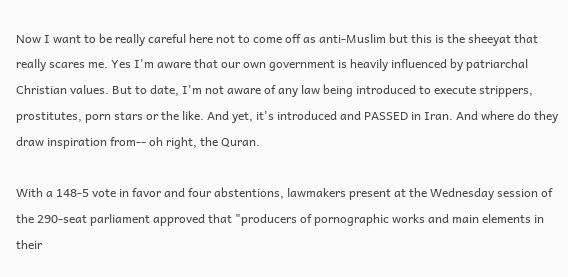Now I want to be really careful here not to come off as anti-Muslim but this is the sheeyat that really scares me. Yes I'm aware that our own government is heavily influenced by patriarchal Christian values. But to date, I'm not aware of any law being introduced to execute strippers, prostitutes, porn stars or the like. And yet, it's introduced and PASSED in Iran. And where do they draw inspiration from-- oh right, the Quran.

With a 148-5 vote in favor and four abstentions, lawmakers present at the Wednesday session of the 290-seat parliament approved that "producers of pornographic works and main elements in their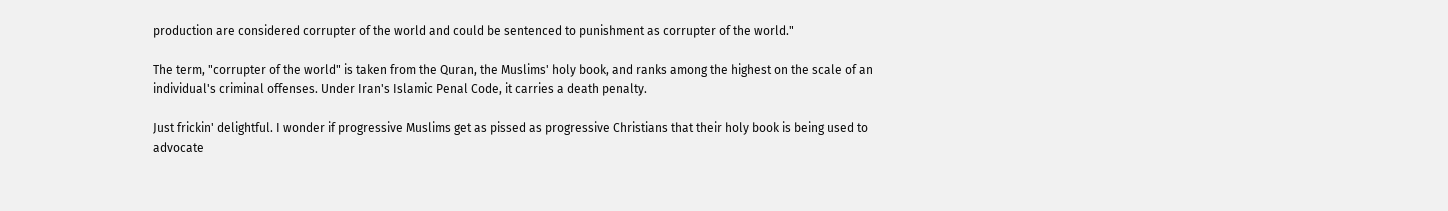production are considered corrupter of the world and could be sentenced to punishment as corrupter of the world."

The term, "corrupter of the world" is taken from the Quran, the Muslims' holy book, and ranks among the highest on the scale of an individual's criminal offenses. Under Iran's Islamic Penal Code, it carries a death penalty.

Just frickin' delightful. I wonder if progressive Muslims get as pissed as progressive Christians that their holy book is being used to advocate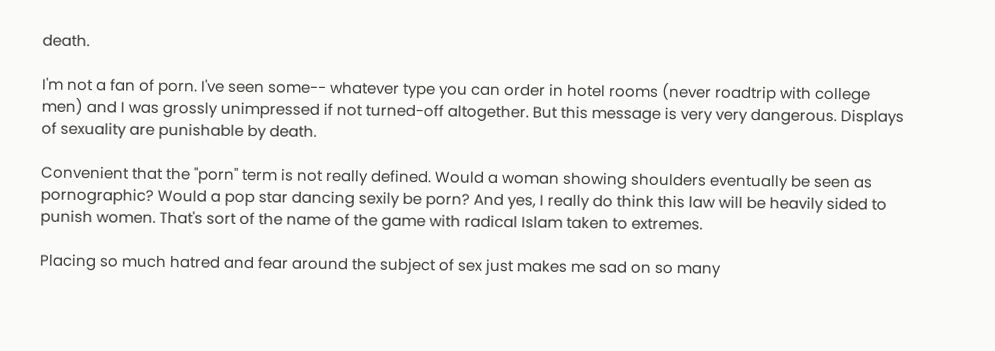death.

I'm not a fan of porn. I've seen some-- whatever type you can order in hotel rooms (never roadtrip with college men) and I was grossly unimpressed if not turned-off altogether. But this message is very very dangerous. Displays of sexuality are punishable by death.

Convenient that the "porn" term is not really defined. Would a woman showing shoulders eventually be seen as pornographic? Would a pop star dancing sexily be porn? And yes, I really do think this law will be heavily sided to punish women. That's sort of the name of the game with radical Islam taken to extremes.

Placing so much hatred and fear around the subject of sex just makes me sad on so many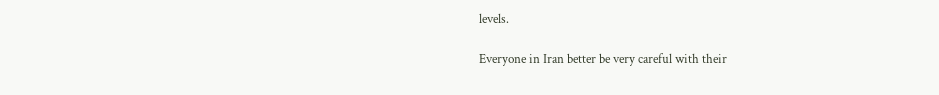levels.

Everyone in Iran better be very careful with their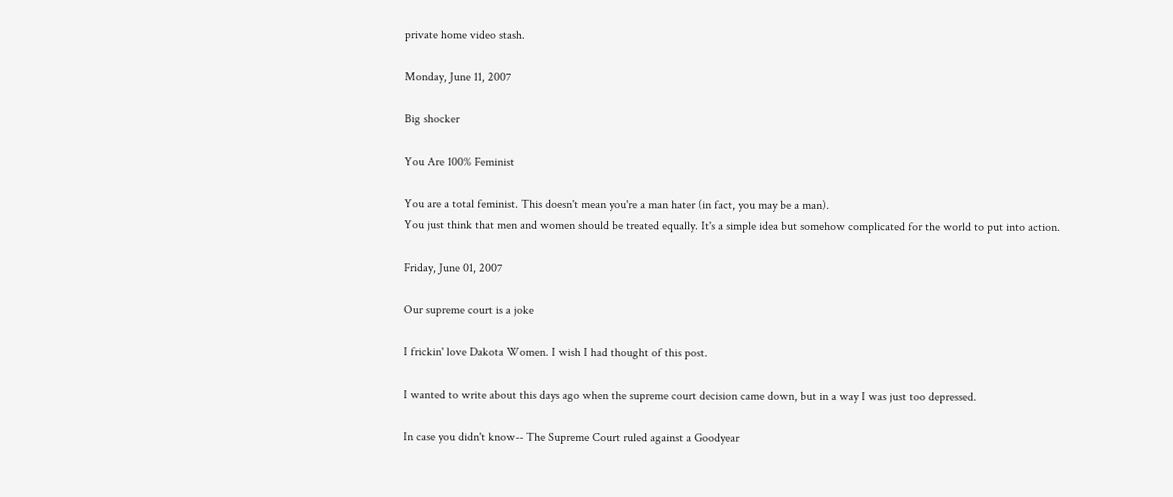private home video stash.

Monday, June 11, 2007

Big shocker

You Are 100% Feminist

You are a total feminist. This doesn't mean you're a man hater (in fact, you may be a man).
You just think that men and women should be treated equally. It's a simple idea but somehow complicated for the world to put into action.

Friday, June 01, 2007

Our supreme court is a joke

I frickin' love Dakota Women. I wish I had thought of this post.

I wanted to write about this days ago when the supreme court decision came down, but in a way I was just too depressed.

In case you didn't know-- The Supreme Court ruled against a Goodyear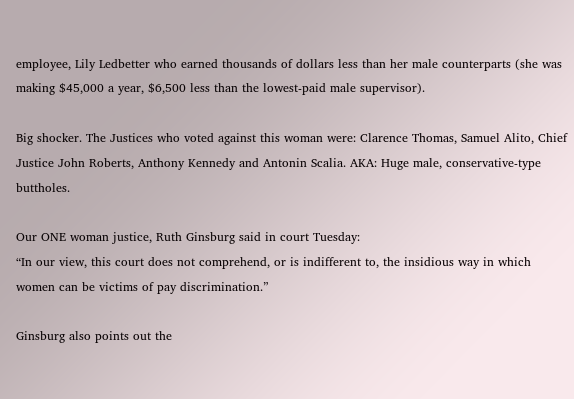employee, Lily Ledbetter who earned thousands of dollars less than her male counterparts (she was making $45,000 a year, $6,500 less than the lowest-paid male supervisor).

Big shocker. The Justices who voted against this woman were: Clarence Thomas, Samuel Alito, Chief Justice John Roberts, Anthony Kennedy and Antonin Scalia. AKA: Huge male, conservative-type buttholes.

Our ONE woman justice, Ruth Ginsburg said in court Tuesday:
“In our view, this court does not comprehend, or is indifferent to, the insidious way in which women can be victims of pay discrimination.”

Ginsburg also points out the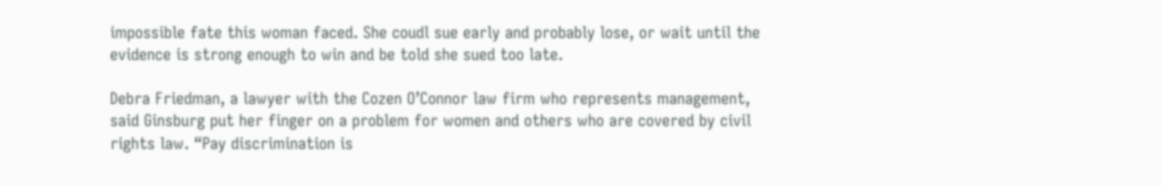impossible fate this woman faced. She coudl sue early and probably lose, or wait until the evidence is strong enough to win and be told she sued too late.

Debra Friedman, a lawyer with the Cozen O’Connor law firm who represents management, said Ginsburg put her finger on a problem for women and others who are covered by civil rights law. “Pay discrimination is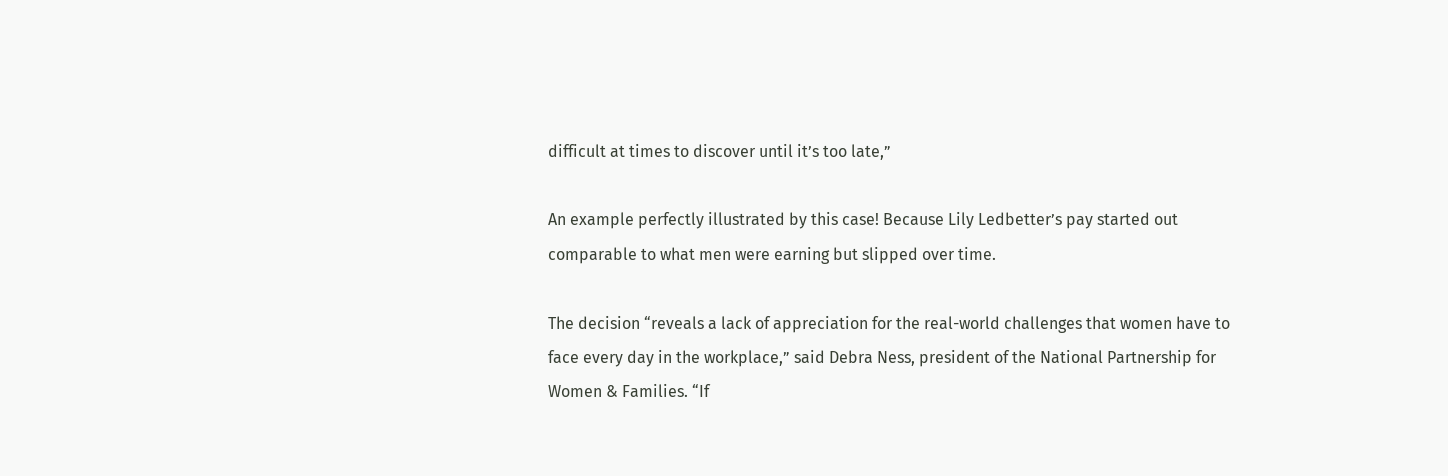difficult at times to discover until it’s too late,”

An example perfectly illustrated by this case! Because Lily Ledbetter’s pay started out comparable to what men were earning but slipped over time.

The decision “reveals a lack of appreciation for the real-world challenges that women have to face every day in the workplace,” said Debra Ness, president of the National Partnership for Women & Families. “If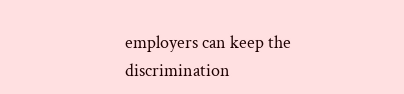employers can keep the discrimination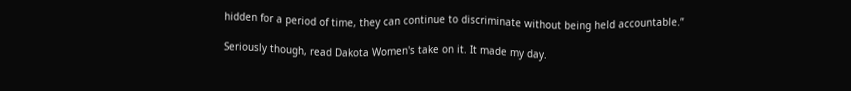hidden for a period of time, they can continue to discriminate without being held accountable.”

Seriously though, read Dakota Women's take on it. It made my day.